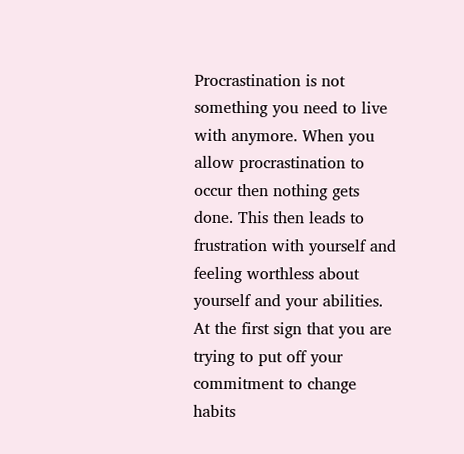Procrastination is not something you need to live with anymore. When you allow procrastination to occur then nothing gets done. This then leads to frustration with yourself and feeling worthless about yourself and your abilities.
At the first sign that you are trying to put off your commitment to change habits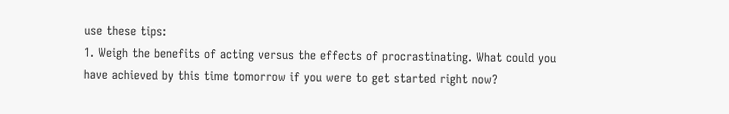use these tips:
1. Weigh the benefits of acting versus the effects of procrastinating. What could you have achieved by this time tomorrow if you were to get started right now?